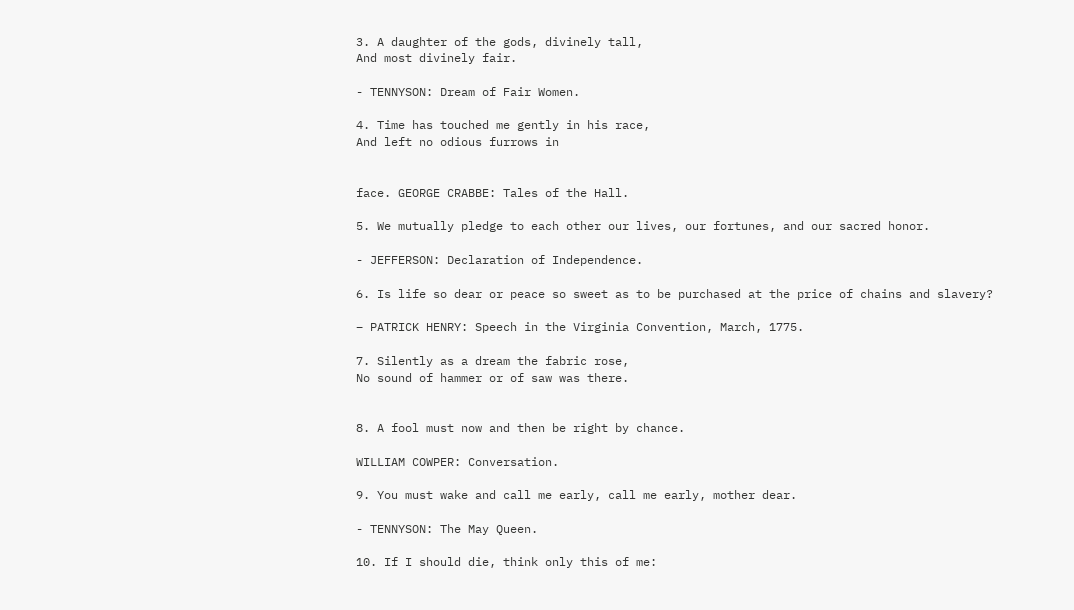3. A daughter of the gods, divinely tall,
And most divinely fair.

- TENNYSON: Dream of Fair Women.

4. Time has touched me gently in his race,
And left no odious furrows in


face. GEORGE CRABBE: Tales of the Hall.

5. We mutually pledge to each other our lives, our fortunes, and our sacred honor.

- JEFFERSON: Declaration of Independence.

6. Is life so dear or peace so sweet as to be purchased at the price of chains and slavery?

– PATRICK HENRY: Speech in the Virginia Convention, March, 1775.

7. Silently as a dream the fabric rose,
No sound of hammer or of saw was there.


8. A fool must now and then be right by chance.

WILLIAM COWPER: Conversation.

9. You must wake and call me early, call me early, mother dear.

- TENNYSON: The May Queen.

10. If I should die, think only this of me: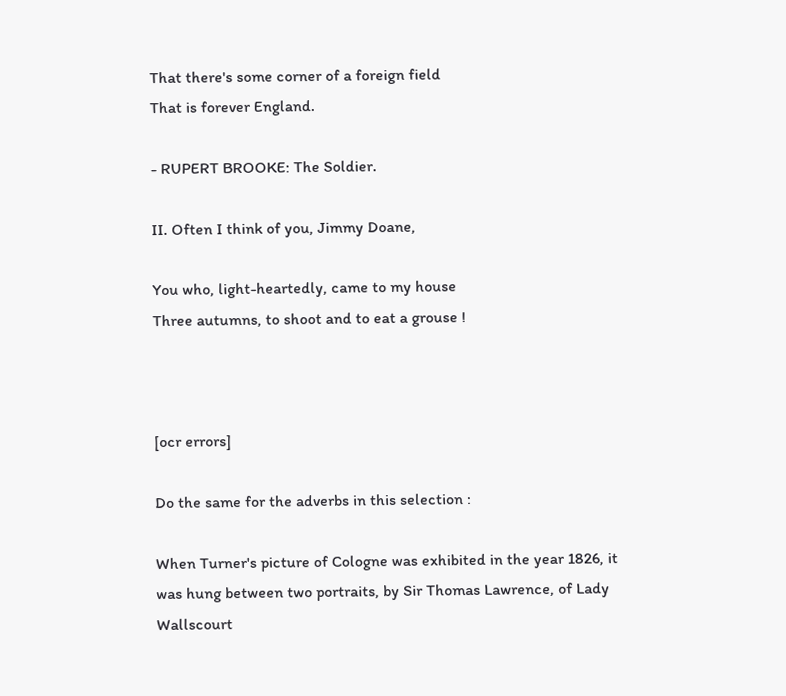That there's some corner of a foreign field
That is forever England.

- RUPERT BROOKE: The Soldier.

II. Often I think of you, Jimmy Doane,

You who, light-heartedly, came to my house
Three autumns, to shoot and to eat a grouse !



[ocr errors]

Do the same for the adverbs in this selection :

When Turner's picture of Cologne was exhibited in the year 1826, it was hung between two portraits, by Sir Thomas Lawrence, of Lady Wallscourt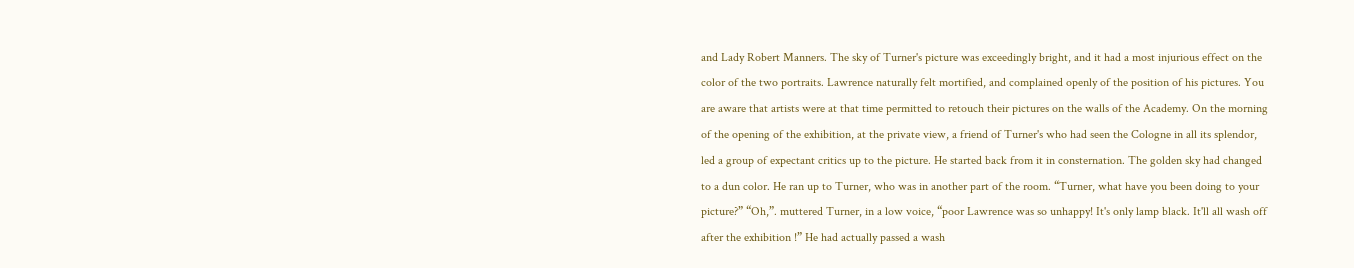and Lady Robert Manners. The sky of Turner's picture was exceedingly bright, and it had a most injurious effect on the color of the two portraits. Lawrence naturally felt mortified, and complained openly of the position of his pictures. You are aware that artists were at that time permitted to retouch their pictures on the walls of the Academy. On the morning of the opening of the exhibition, at the private view, a friend of Turner's who had seen the Cologne in all its splendor, led a group of expectant critics up to the picture. He started back from it in consternation. The golden sky had changed to a dun color. He ran up to Turner, who was in another part of the room. “Turner, what have you been doing to your picture?” “Oh,”. muttered Turner, in a low voice, “poor Lawrence was so unhappy! It's only lamp black. It'll all wash off after the exhibition !” He had actually passed a wash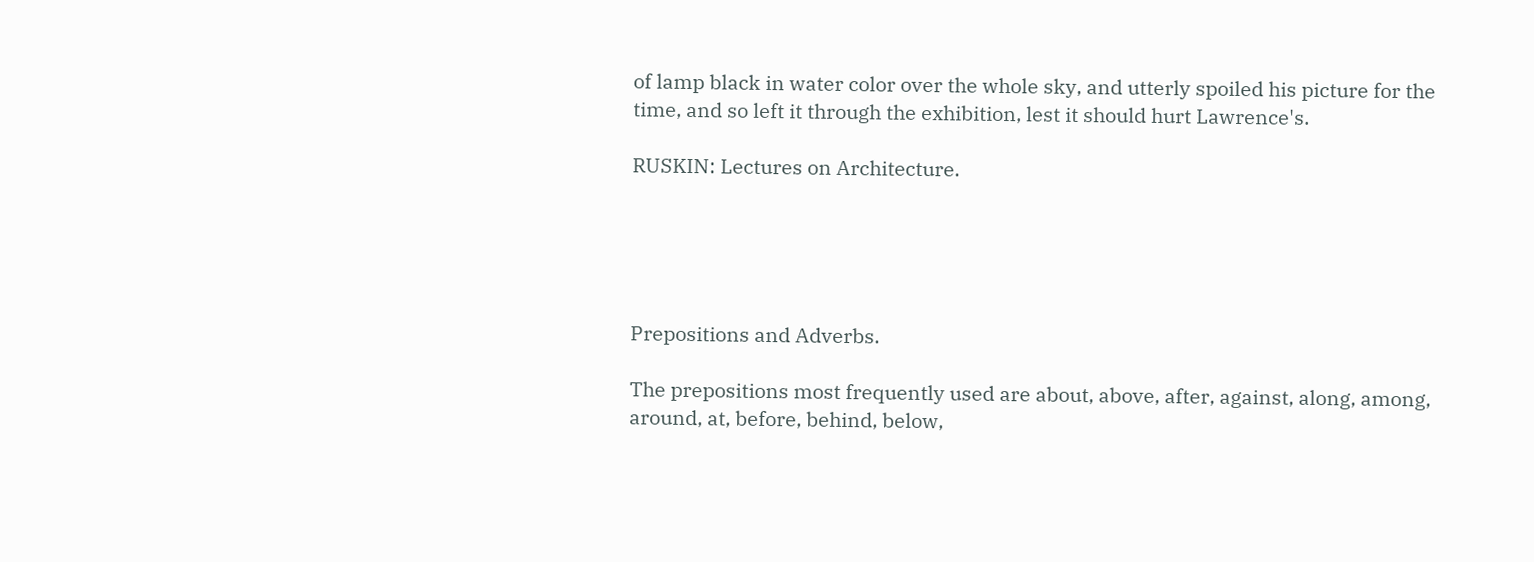of lamp black in water color over the whole sky, and utterly spoiled his picture for the time, and so left it through the exhibition, lest it should hurt Lawrence's.

RUSKIN: Lectures on Architecture.





Prepositions and Adverbs.

The prepositions most frequently used are about, above, after, against, along, among, around, at, before, behind, below,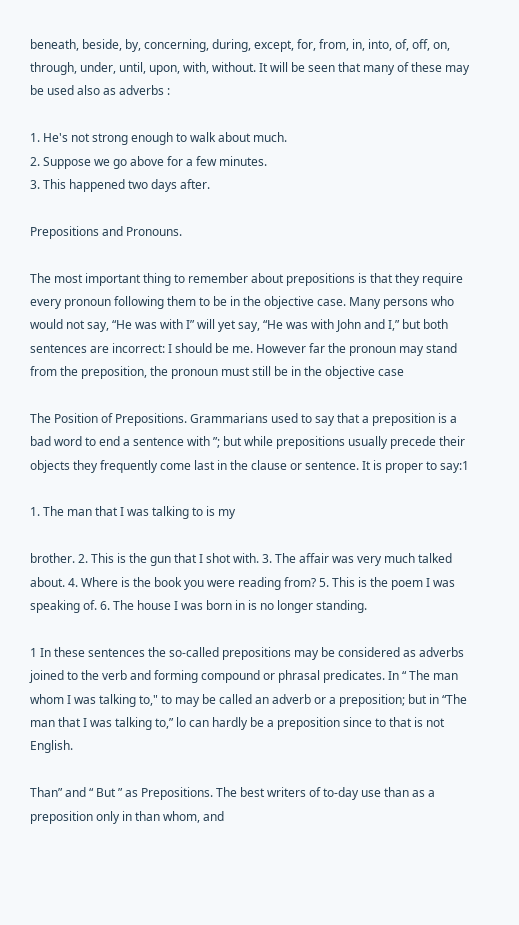beneath, beside, by, concerning, during, except, for, from, in, into, of, off, on, through, under, until, upon, with, without. It will be seen that many of these may be used also as adverbs :

1. He's not strong enough to walk about much.
2. Suppose we go above for a few minutes.
3. This happened two days after.

Prepositions and Pronouns.

The most important thing to remember about prepositions is that they require every pronoun following them to be in the objective case. Many persons who would not say, “He was with I” will yet say, “He was with John and I,” but both sentences are incorrect: I should be me. However far the pronoun may stand from the preposition, the pronoun must still be in the objective case

The Position of Prepositions. Grammarians used to say that a preposition is a bad word to end a sentence with ”; but while prepositions usually precede their objects they frequently come last in the clause or sentence. It is proper to say:1

1. The man that I was talking to is my

brother. 2. This is the gun that I shot with. 3. The affair was very much talked about. 4. Where is the book you were reading from? 5. This is the poem I was speaking of. 6. The house I was born in is no longer standing.

1 In these sentences the so-called prepositions may be considered as adverbs joined to the verb and forming compound or phrasal predicates. In “ The man whom I was talking to," to may be called an adverb or a preposition; but in “The man that I was talking to,” lo can hardly be a preposition since to that is not English.

Than” and “ But ” as Prepositions. The best writers of to-day use than as a preposition only in than whom, and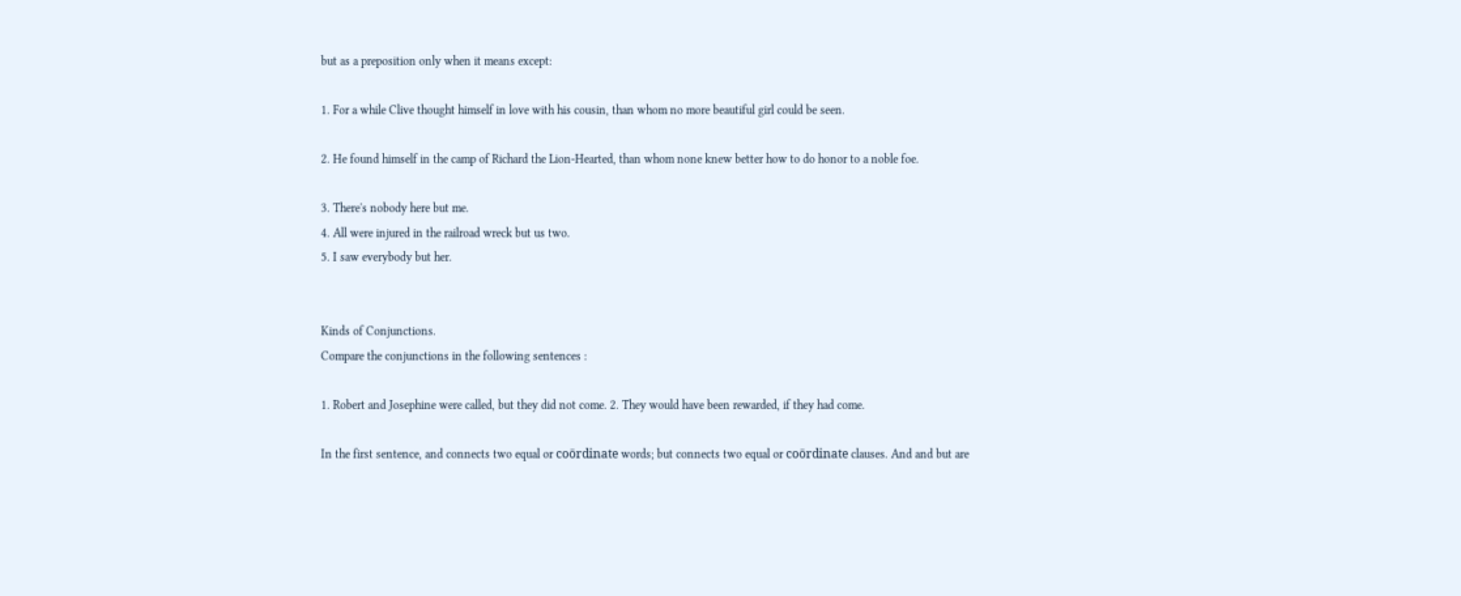but as a preposition only when it means except:

1. For a while Clive thought himself in love with his cousin, than whom no more beautiful girl could be seen.

2. He found himself in the camp of Richard the Lion-Hearted, than whom none knew better how to do honor to a noble foe.

3. There's nobody here but me.
4. All were injured in the railroad wreck but us two.
5. I saw everybody but her.


Kinds of Conjunctions.
Compare the conjunctions in the following sentences :

1. Robert and Josephine were called, but they did not come. 2. They would have been rewarded, if they had come.

In the first sentence, and connects two equal or coördinate words; but connects two equal or coördinate clauses. And and but are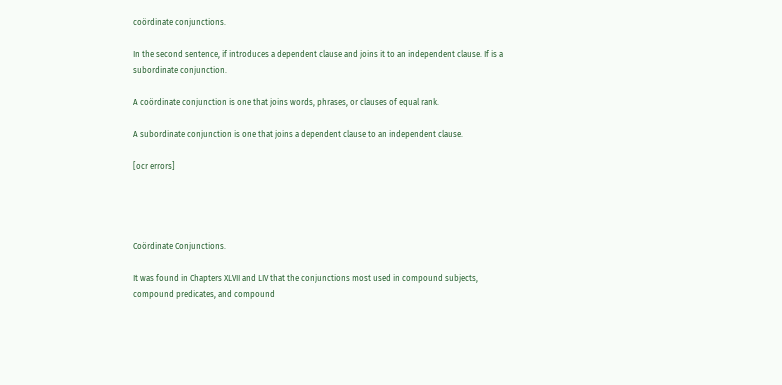coördinate conjunctions.

In the second sentence, if introduces a dependent clause and joins it to an independent clause. If is a subordinate conjunction.

A coördinate conjunction is one that joins words, phrases, or clauses of equal rank.

A subordinate conjunction is one that joins a dependent clause to an independent clause.

[ocr errors]




Coördinate Conjunctions.

It was found in Chapters XLVII and LIV that the conjunctions most used in compound subjects, compound predicates, and compound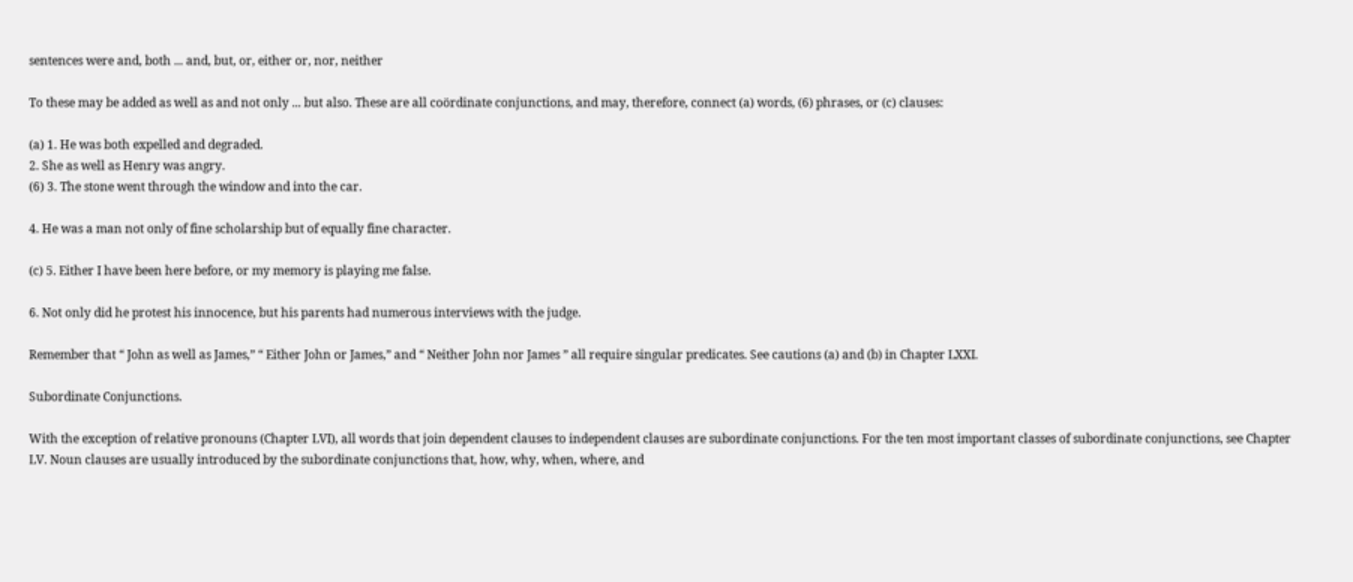sentences were and, both ... and, but, or, either or, nor, neither

To these may be added as well as and not only ... but also. These are all coördinate conjunctions, and may, therefore, connect (a) words, (6) phrases, or (c) clauses:

(a) 1. He was both expelled and degraded.
2. She as well as Henry was angry.
(6) 3. The stone went through the window and into the car.

4. He was a man not only of fine scholarship but of equally fine character.

(c) 5. Either I have been here before, or my memory is playing me false.

6. Not only did he protest his innocence, but his parents had numerous interviews with the judge.

Remember that “ John as well as James,” “ Either John or James,” and “ Neither John nor James ” all require singular predicates. See cautions (a) and (b) in Chapter LXXI.

Subordinate Conjunctions.

With the exception of relative pronouns (Chapter LVI), all words that join dependent clauses to independent clauses are subordinate conjunctions. For the ten most important classes of subordinate conjunctions, see Chapter LV. Noun clauses are usually introduced by the subordinate conjunctions that, how, why, when, where, and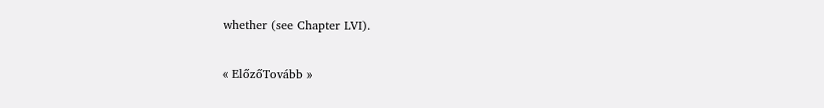whether (see Chapter LVI).

« ElőzőTovább »